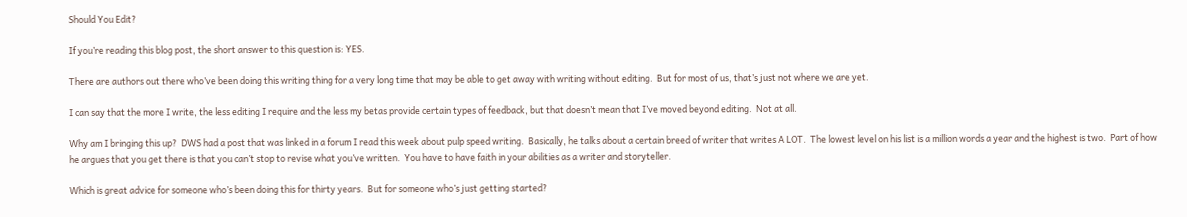Should You Edit?

If you’re reading this blog post, the short answer to this question is: YES.

There are authors out there who’ve been doing this writing thing for a very long time that may be able to get away with writing without editing.  But for most of us, that’s just not where we are yet.

I can say that the more I write, the less editing I require and the less my betas provide certain types of feedback, but that doesn’t mean that I’ve moved beyond editing.  Not at all.

Why am I bringing this up?  DWS had a post that was linked in a forum I read this week about pulp speed writing.  Basically, he talks about a certain breed of writer that writes A LOT.  The lowest level on his list is a million words a year and the highest is two.  Part of how he argues that you get there is that you can’t stop to revise what you’ve written.  You have to have faith in your abilities as a writer and storyteller.

Which is great advice for someone who’s been doing this for thirty years.  But for someone who’s just getting started?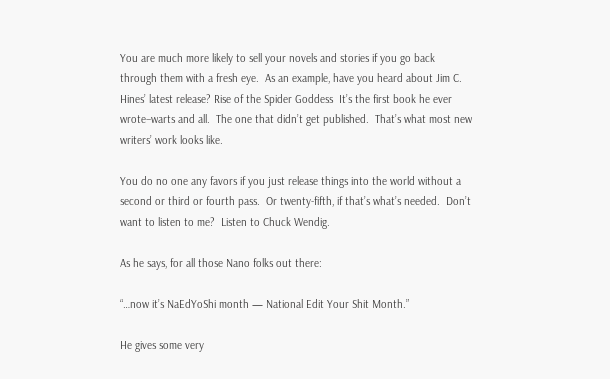You are much more likely to sell your novels and stories if you go back through them with a fresh eye.  As an example, have you heard about Jim C. Hines’ latest release? Rise of the Spider Goddess  It’s the first book he ever wrote–warts and all.  The one that didn’t get published.  That’s what most new writers’ work looks like.

You do no one any favors if you just release things into the world without a second or third or fourth pass.  Or twenty-fifth, if that’s what’s needed.  Don’t want to listen to me?  Listen to Chuck Wendig.

As he says, for all those Nano folks out there:

“…now it’s NaEdYoShi month — National Edit Your Shit Month.”

He gives some very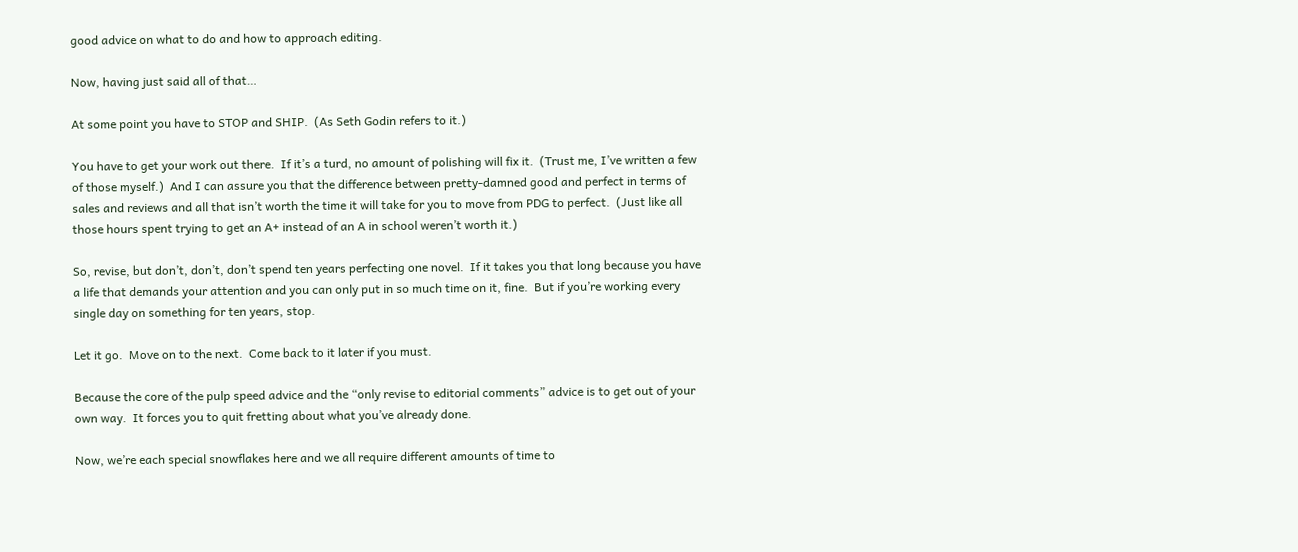good advice on what to do and how to approach editing.

Now, having just said all of that…

At some point you have to STOP and SHIP.  (As Seth Godin refers to it.)

You have to get your work out there.  If it’s a turd, no amount of polishing will fix it.  (Trust me, I’ve written a few of those myself.)  And I can assure you that the difference between pretty-damned good and perfect in terms of sales and reviews and all that isn’t worth the time it will take for you to move from PDG to perfect.  (Just like all those hours spent trying to get an A+ instead of an A in school weren’t worth it.)

So, revise, but don’t, don’t, don’t spend ten years perfecting one novel.  If it takes you that long because you have a life that demands your attention and you can only put in so much time on it, fine.  But if you’re working every single day on something for ten years, stop.

Let it go.  Move on to the next.  Come back to it later if you must.

Because the core of the pulp speed advice and the “only revise to editorial comments” advice is to get out of your own way.  It forces you to quit fretting about what you’ve already done.

Now, we’re each special snowflakes here and we all require different amounts of time to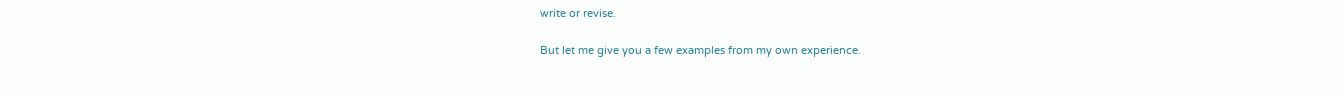write or revise.

But let me give you a few examples from my own experience.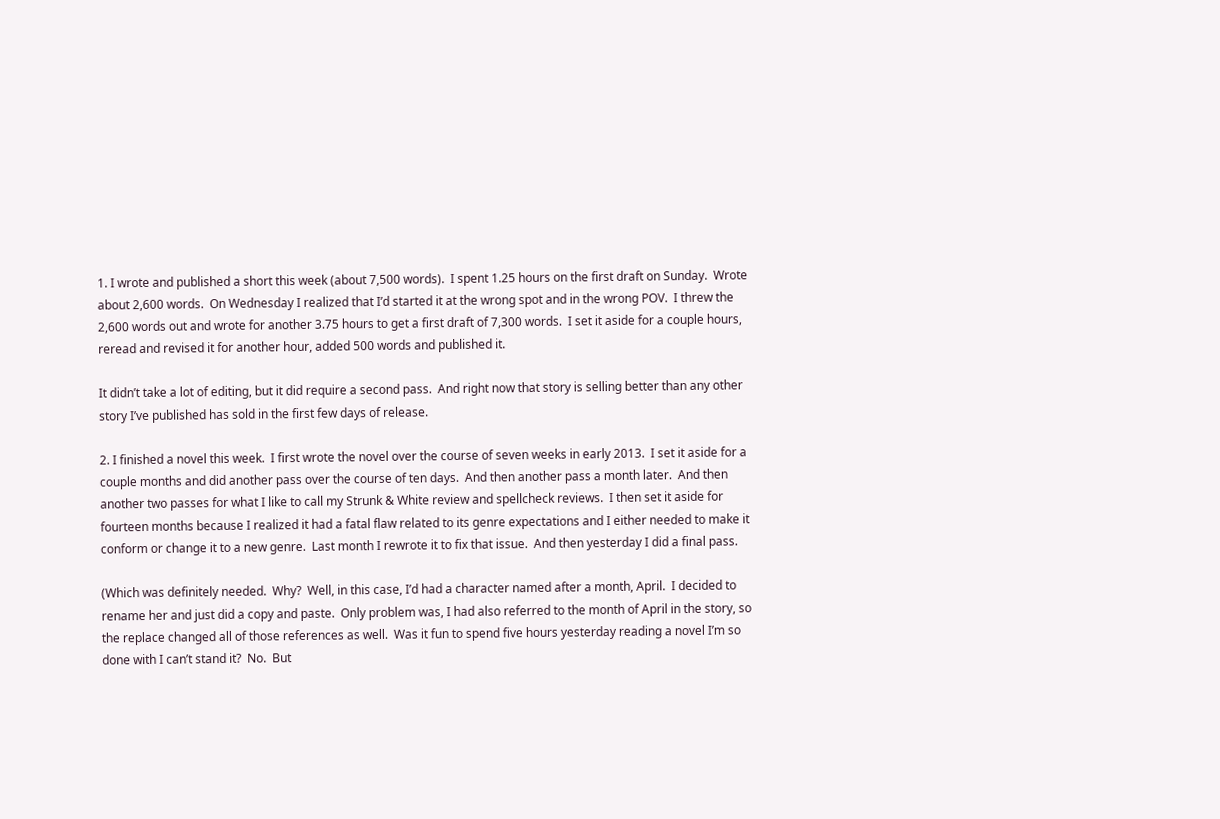1. I wrote and published a short this week (about 7,500 words).  I spent 1.25 hours on the first draft on Sunday.  Wrote about 2,600 words.  On Wednesday I realized that I’d started it at the wrong spot and in the wrong POV.  I threw the 2,600 words out and wrote for another 3.75 hours to get a first draft of 7,300 words.  I set it aside for a couple hours, reread and revised it for another hour, added 500 words and published it.

It didn’t take a lot of editing, but it did require a second pass.  And right now that story is selling better than any other story I’ve published has sold in the first few days of release.

2. I finished a novel this week.  I first wrote the novel over the course of seven weeks in early 2013.  I set it aside for a couple months and did another pass over the course of ten days.  And then another pass a month later.  And then another two passes for what I like to call my Strunk & White review and spellcheck reviews.  I then set it aside for fourteen months because I realized it had a fatal flaw related to its genre expectations and I either needed to make it conform or change it to a new genre.  Last month I rewrote it to fix that issue.  And then yesterday I did a final pass.

(Which was definitely needed.  Why?  Well, in this case, I’d had a character named after a month, April.  I decided to rename her and just did a copy and paste.  Only problem was, I had also referred to the month of April in the story, so the replace changed all of those references as well.  Was it fun to spend five hours yesterday reading a novel I’m so done with I can’t stand it?  No.  But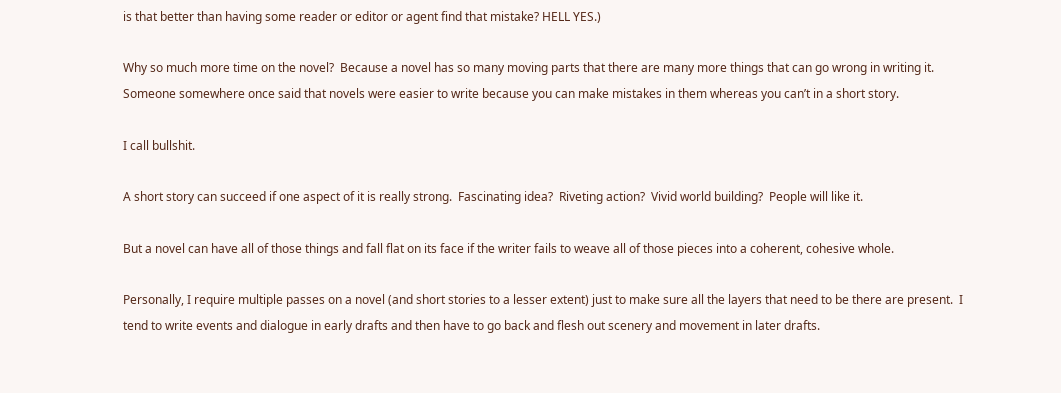is that better than having some reader or editor or agent find that mistake? HELL YES.)

Why so much more time on the novel?  Because a novel has so many moving parts that there are many more things that can go wrong in writing it.  Someone somewhere once said that novels were easier to write because you can make mistakes in them whereas you can’t in a short story.

I call bullshit.

A short story can succeed if one aspect of it is really strong.  Fascinating idea?  Riveting action?  Vivid world building?  People will like it.

But a novel can have all of those things and fall flat on its face if the writer fails to weave all of those pieces into a coherent, cohesive whole.

Personally, I require multiple passes on a novel (and short stories to a lesser extent) just to make sure all the layers that need to be there are present.  I tend to write events and dialogue in early drafts and then have to go back and flesh out scenery and movement in later drafts.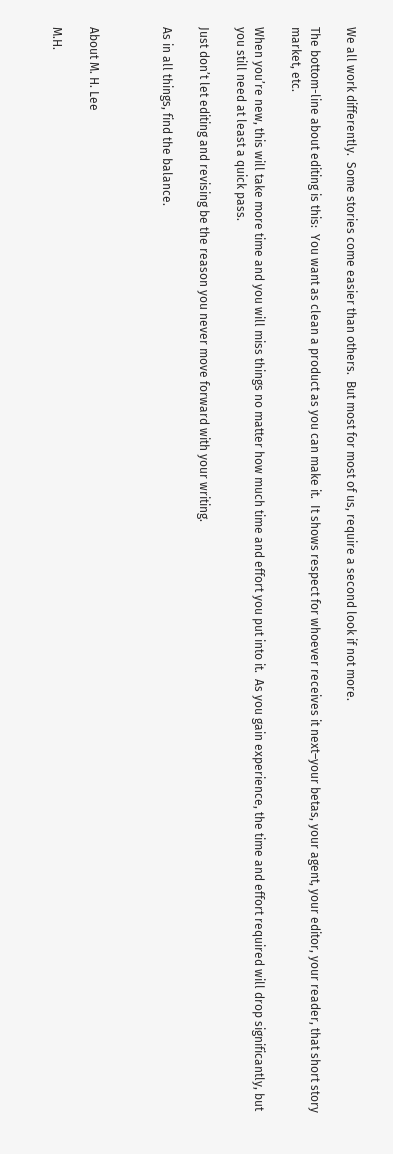We all work differently.  Some stories come easier than others.  But most for most of us, require a second look if not more.

The bottom-line about editing is this:  You want as clean a product as you can make it.  It shows respect for whoever receives it next–your betas, your agent, your editor, your reader, that short story market, etc.

When you’re new, this will take more time and you will miss things no matter how much time and effort you put into it.  As you gain experience, the time and effort required will drop significantly, but you still need at least a quick pass.

Just don’t let editing and revising be the reason you never move forward with your writing.

As in all things, find the balance.



About M. H. Lee

M.H.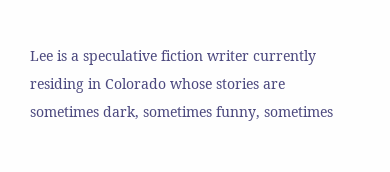Lee is a speculative fiction writer currently residing in Colorado whose stories are sometimes dark, sometimes funny, sometimes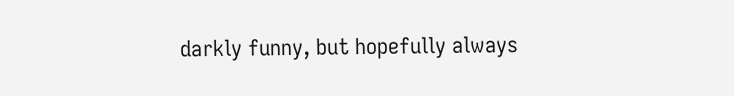darkly funny, but hopefully always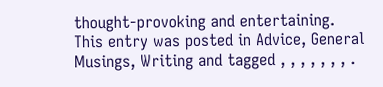thought-provoking and entertaining.
This entry was posted in Advice, General Musings, Writing and tagged , , , , , , , .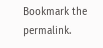Bookmark the permalink.